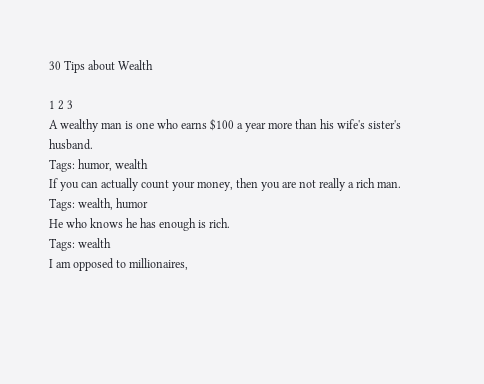30 Tips about Wealth

1 2 3
A wealthy man is one who earns $100 a year more than his wife's sister's husband.
Tags: humor, wealth
If you can actually count your money, then you are not really a rich man.
Tags: wealth, humor
He who knows he has enough is rich.
Tags: wealth
I am opposed to millionaires,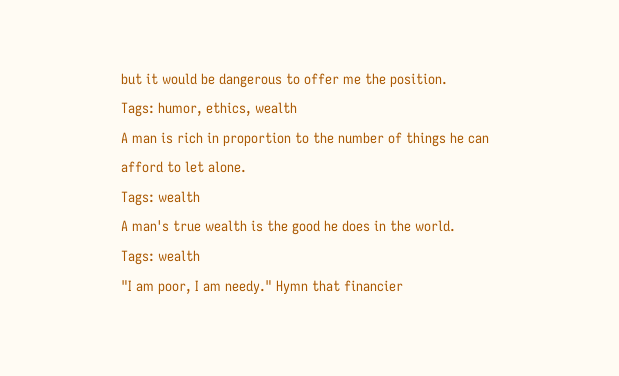but it would be dangerous to offer me the position.
Tags: humor, ethics, wealth
A man is rich in proportion to the number of things he can afford to let alone.
Tags: wealth
A man's true wealth is the good he does in the world.
Tags: wealth
"I am poor, I am needy." Hymn that financier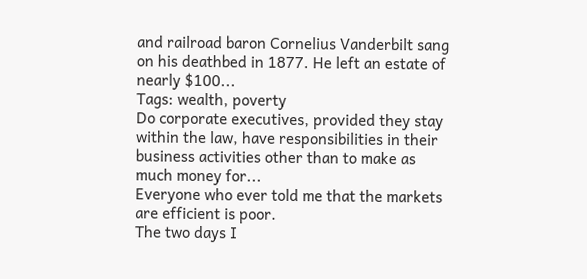and railroad baron Cornelius Vanderbilt sang on his deathbed in 1877. He left an estate of nearly $100...
Tags: wealth, poverty
Do corporate executives, provided they stay within the law, have responsibilities in their business activities other than to make as much money for...
Everyone who ever told me that the markets are efficient is poor.
The two days I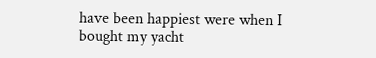have been happiest were when I bought my yacht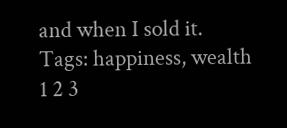and when I sold it.
Tags: happiness, wealth
1 2 3